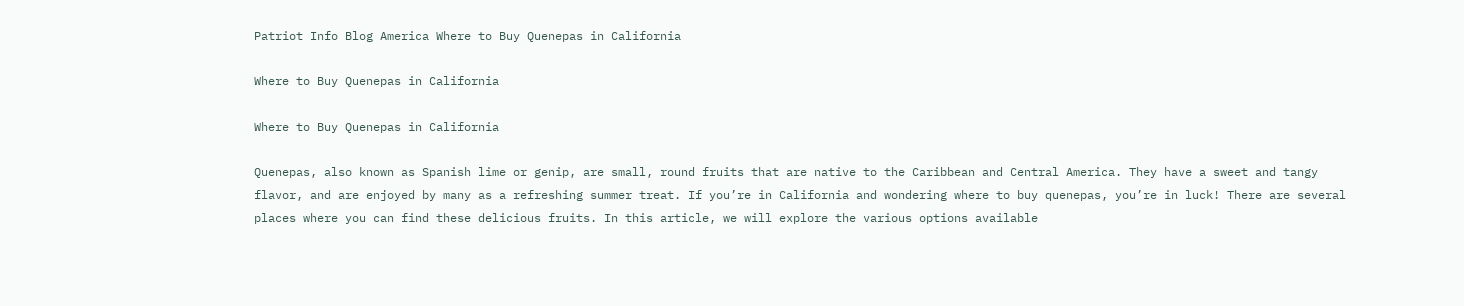Patriot Info Blog America Where to Buy Quenepas in California

Where to Buy Quenepas in California

Where to Buy Quenepas in California

Quenepas, also known as Spanish lime or genip, are small, round fruits that are native to the Caribbean and Central America. They have a sweet and tangy flavor, and are enjoyed by many as a refreshing summer treat. If you’re in California and wondering where to buy quenepas, you’re in luck! There are several places where you can find these delicious fruits. In this article, we will explore the various options available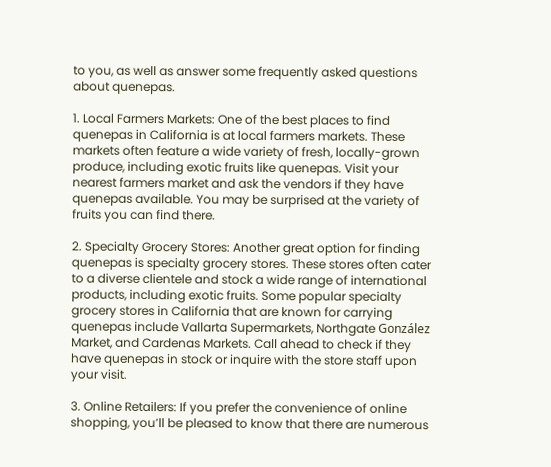to you, as well as answer some frequently asked questions about quenepas.

1. Local Farmers Markets: One of the best places to find quenepas in California is at local farmers markets. These markets often feature a wide variety of fresh, locally-grown produce, including exotic fruits like quenepas. Visit your nearest farmers market and ask the vendors if they have quenepas available. You may be surprised at the variety of fruits you can find there.

2. Specialty Grocery Stores: Another great option for finding quenepas is specialty grocery stores. These stores often cater to a diverse clientele and stock a wide range of international products, including exotic fruits. Some popular specialty grocery stores in California that are known for carrying quenepas include Vallarta Supermarkets, Northgate González Market, and Cardenas Markets. Call ahead to check if they have quenepas in stock or inquire with the store staff upon your visit.

3. Online Retailers: If you prefer the convenience of online shopping, you’ll be pleased to know that there are numerous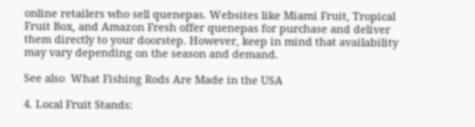online retailers who sell quenepas. Websites like Miami Fruit, Tropical Fruit Box, and Amazon Fresh offer quenepas for purchase and deliver them directly to your doorstep. However, keep in mind that availability may vary depending on the season and demand.

See also  What Fishing Rods Are Made in the USA

4. Local Fruit Stands: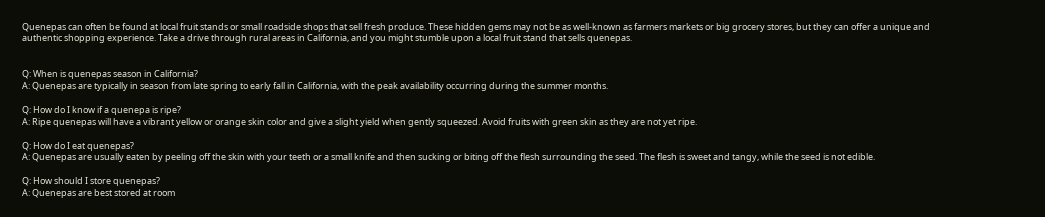Quenepas can often be found at local fruit stands or small roadside shops that sell fresh produce. These hidden gems may not be as well-known as farmers markets or big grocery stores, but they can offer a unique and authentic shopping experience. Take a drive through rural areas in California, and you might stumble upon a local fruit stand that sells quenepas.


Q: When is quenepas season in California?
A: Quenepas are typically in season from late spring to early fall in California, with the peak availability occurring during the summer months.

Q: How do I know if a quenepa is ripe?
A: Ripe quenepas will have a vibrant yellow or orange skin color and give a slight yield when gently squeezed. Avoid fruits with green skin as they are not yet ripe.

Q: How do I eat quenepas?
A: Quenepas are usually eaten by peeling off the skin with your teeth or a small knife and then sucking or biting off the flesh surrounding the seed. The flesh is sweet and tangy, while the seed is not edible.

Q: How should I store quenepas?
A: Quenepas are best stored at room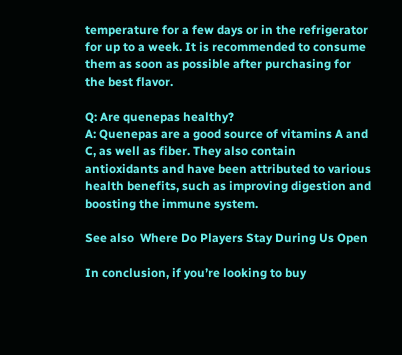temperature for a few days or in the refrigerator for up to a week. It is recommended to consume them as soon as possible after purchasing for the best flavor.

Q: Are quenepas healthy?
A: Quenepas are a good source of vitamins A and C, as well as fiber. They also contain antioxidants and have been attributed to various health benefits, such as improving digestion and boosting the immune system.

See also  Where Do Players Stay During Us Open

In conclusion, if you’re looking to buy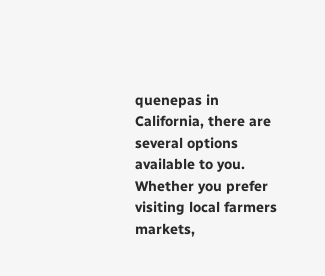quenepas in California, there are several options available to you. Whether you prefer visiting local farmers markets,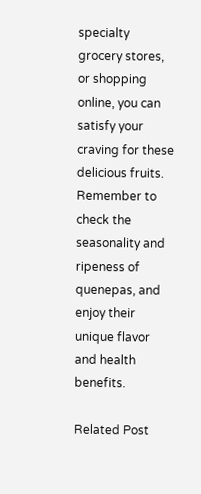specialty grocery stores, or shopping online, you can satisfy your craving for these delicious fruits. Remember to check the seasonality and ripeness of quenepas, and enjoy their unique flavor and health benefits.

Related Post